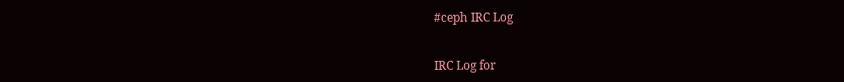#ceph IRC Log


IRC Log for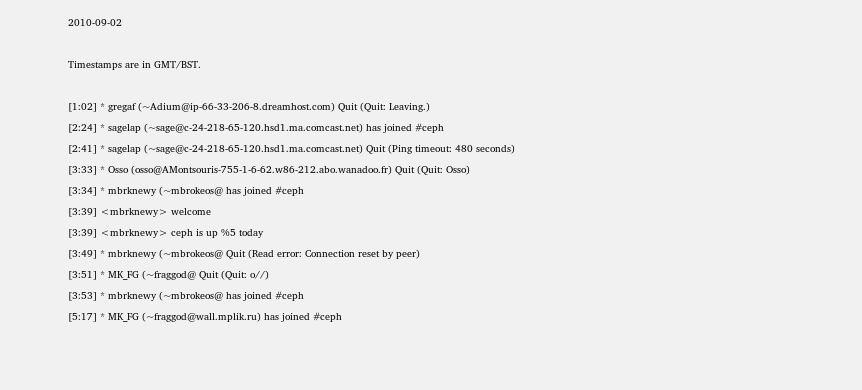2010-09-02

Timestamps are in GMT/BST.

[1:02] * gregaf (~Adium@ip-66-33-206-8.dreamhost.com) Quit (Quit: Leaving.)
[2:24] * sagelap (~sage@c-24-218-65-120.hsd1.ma.comcast.net) has joined #ceph
[2:41] * sagelap (~sage@c-24-218-65-120.hsd1.ma.comcast.net) Quit (Ping timeout: 480 seconds)
[3:33] * Osso (osso@AMontsouris-755-1-6-62.w86-212.abo.wanadoo.fr) Quit (Quit: Osso)
[3:34] * mbrknewy (~mbrokeos@ has joined #ceph
[3:39] <mbrknewy> welcome
[3:39] <mbrknewy> ceph is up %5 today
[3:49] * mbrknewy (~mbrokeos@ Quit (Read error: Connection reset by peer)
[3:51] * MK_FG (~fraggod@ Quit (Quit: o//)
[3:53] * mbrknewy (~mbrokeos@ has joined #ceph
[5:17] * MK_FG (~fraggod@wall.mplik.ru) has joined #ceph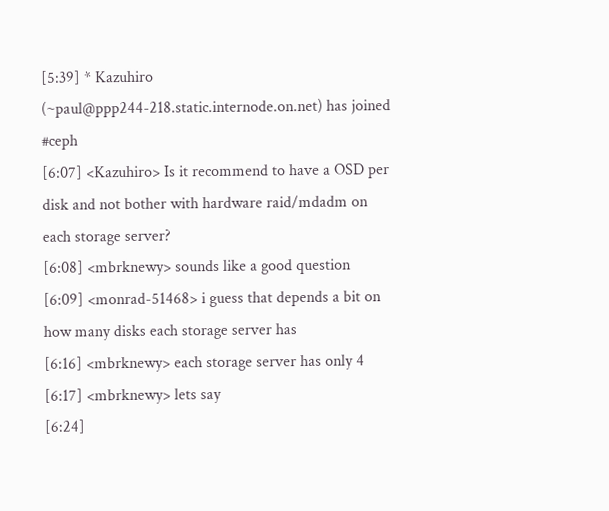[5:39] * Kazuhiro (~paul@ppp244-218.static.internode.on.net) has joined #ceph
[6:07] <Kazuhiro> Is it recommend to have a OSD per disk and not bother with hardware raid/mdadm on each storage server?
[6:08] <mbrknewy> sounds like a good question
[6:09] <monrad-51468> i guess that depends a bit on how many disks each storage server has
[6:16] <mbrknewy> each storage server has only 4
[6:17] <mbrknewy> lets say
[6:24]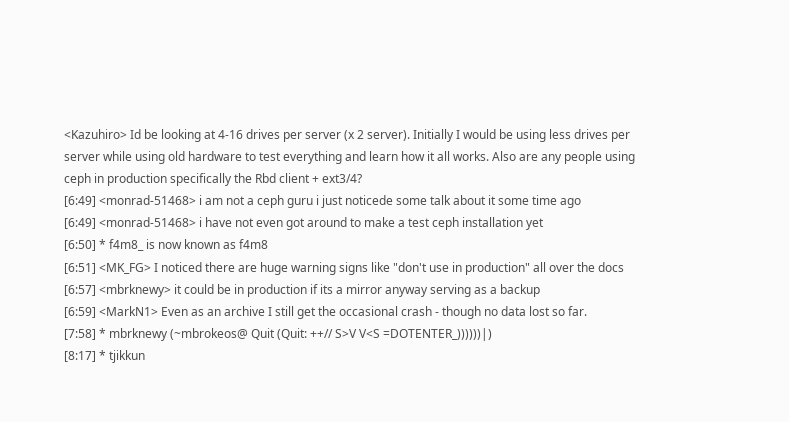<Kazuhiro> Id be looking at 4-16 drives per server (x 2 server). Initially I would be using less drives per server while using old hardware to test everything and learn how it all works. Also are any people using ceph in production specifically the Rbd client + ext3/4?
[6:49] <monrad-51468> i am not a ceph guru i just noticede some talk about it some time ago
[6:49] <monrad-51468> i have not even got around to make a test ceph installation yet
[6:50] * f4m8_ is now known as f4m8
[6:51] <MK_FG> I noticed there are huge warning signs like "don't use in production" all over the docs
[6:57] <mbrknewy> it could be in production if its a mirror anyway serving as a backup
[6:59] <MarkN1> Even as an archive I still get the occasional crash - though no data lost so far.
[7:58] * mbrknewy (~mbrokeos@ Quit (Quit: ++// S>V V<S =DOTENTER_))))))|)
[8:17] * tjikkun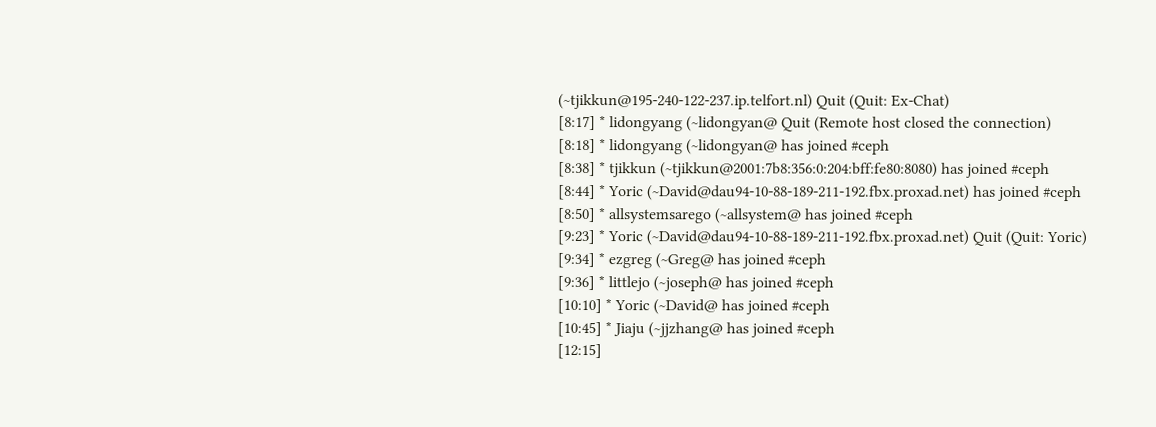(~tjikkun@195-240-122-237.ip.telfort.nl) Quit (Quit: Ex-Chat)
[8:17] * lidongyang (~lidongyan@ Quit (Remote host closed the connection)
[8:18] * lidongyang (~lidongyan@ has joined #ceph
[8:38] * tjikkun (~tjikkun@2001:7b8:356:0:204:bff:fe80:8080) has joined #ceph
[8:44] * Yoric (~David@dau94-10-88-189-211-192.fbx.proxad.net) has joined #ceph
[8:50] * allsystemsarego (~allsystem@ has joined #ceph
[9:23] * Yoric (~David@dau94-10-88-189-211-192.fbx.proxad.net) Quit (Quit: Yoric)
[9:34] * ezgreg (~Greg@ has joined #ceph
[9:36] * littlejo (~joseph@ has joined #ceph
[10:10] * Yoric (~David@ has joined #ceph
[10:45] * Jiaju (~jjzhang@ has joined #ceph
[12:15]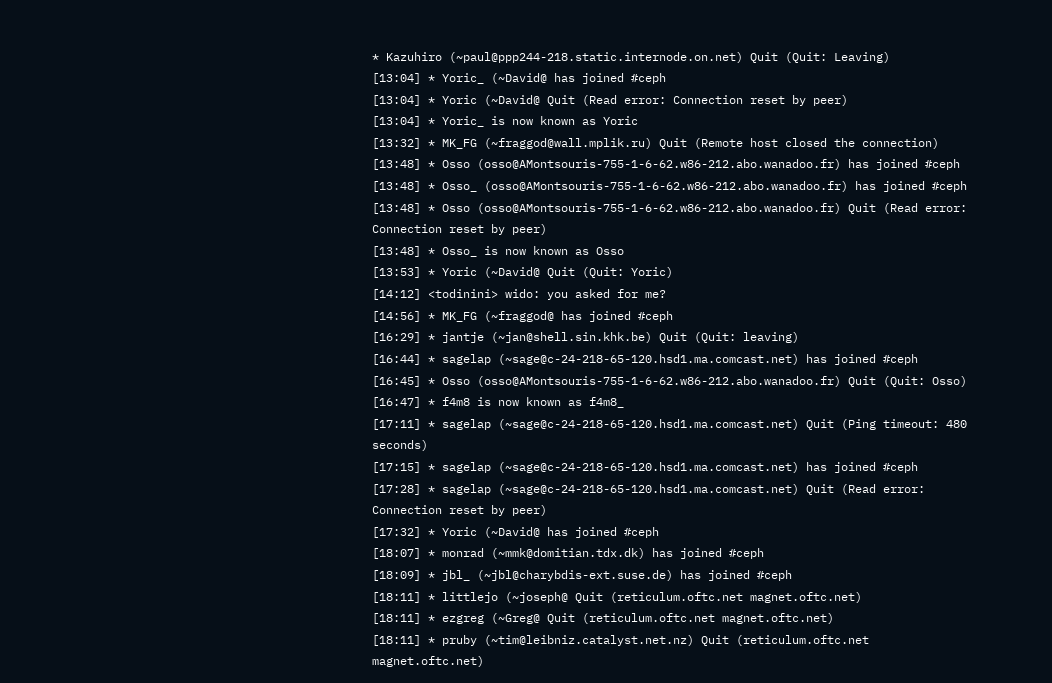* Kazuhiro (~paul@ppp244-218.static.internode.on.net) Quit (Quit: Leaving)
[13:04] * Yoric_ (~David@ has joined #ceph
[13:04] * Yoric (~David@ Quit (Read error: Connection reset by peer)
[13:04] * Yoric_ is now known as Yoric
[13:32] * MK_FG (~fraggod@wall.mplik.ru) Quit (Remote host closed the connection)
[13:48] * Osso (osso@AMontsouris-755-1-6-62.w86-212.abo.wanadoo.fr) has joined #ceph
[13:48] * Osso_ (osso@AMontsouris-755-1-6-62.w86-212.abo.wanadoo.fr) has joined #ceph
[13:48] * Osso (osso@AMontsouris-755-1-6-62.w86-212.abo.wanadoo.fr) Quit (Read error: Connection reset by peer)
[13:48] * Osso_ is now known as Osso
[13:53] * Yoric (~David@ Quit (Quit: Yoric)
[14:12] <todinini> wido: you asked for me?
[14:56] * MK_FG (~fraggod@ has joined #ceph
[16:29] * jantje (~jan@shell.sin.khk.be) Quit (Quit: leaving)
[16:44] * sagelap (~sage@c-24-218-65-120.hsd1.ma.comcast.net) has joined #ceph
[16:45] * Osso (osso@AMontsouris-755-1-6-62.w86-212.abo.wanadoo.fr) Quit (Quit: Osso)
[16:47] * f4m8 is now known as f4m8_
[17:11] * sagelap (~sage@c-24-218-65-120.hsd1.ma.comcast.net) Quit (Ping timeout: 480 seconds)
[17:15] * sagelap (~sage@c-24-218-65-120.hsd1.ma.comcast.net) has joined #ceph
[17:28] * sagelap (~sage@c-24-218-65-120.hsd1.ma.comcast.net) Quit (Read error: Connection reset by peer)
[17:32] * Yoric (~David@ has joined #ceph
[18:07] * monrad (~mmk@domitian.tdx.dk) has joined #ceph
[18:09] * jbl_ (~jbl@charybdis-ext.suse.de) has joined #ceph
[18:11] * littlejo (~joseph@ Quit (reticulum.oftc.net magnet.oftc.net)
[18:11] * ezgreg (~Greg@ Quit (reticulum.oftc.net magnet.oftc.net)
[18:11] * pruby (~tim@leibniz.catalyst.net.nz) Quit (reticulum.oftc.net magnet.oftc.net)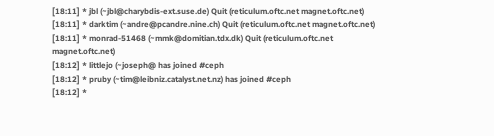[18:11] * jbl (~jbl@charybdis-ext.suse.de) Quit (reticulum.oftc.net magnet.oftc.net)
[18:11] * darktim (~andre@pcandre.nine.ch) Quit (reticulum.oftc.net magnet.oftc.net)
[18:11] * monrad-51468 (~mmk@domitian.tdx.dk) Quit (reticulum.oftc.net magnet.oftc.net)
[18:12] * littlejo (~joseph@ has joined #ceph
[18:12] * pruby (~tim@leibniz.catalyst.net.nz) has joined #ceph
[18:12] *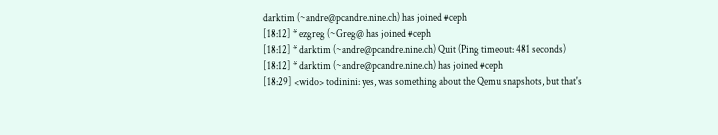darktim (~andre@pcandre.nine.ch) has joined #ceph
[18:12] * ezgreg (~Greg@ has joined #ceph
[18:12] * darktim (~andre@pcandre.nine.ch) Quit (Ping timeout: 481 seconds)
[18:12] * darktim (~andre@pcandre.nine.ch) has joined #ceph
[18:29] <wido> todinini: yes, was something about the Qemu snapshots, but that's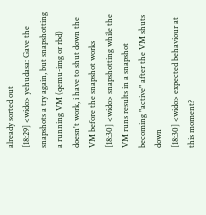already sorted out
[18:29] <wido> yehudasa: Gave the snapshots a try again, but snapshotting a running VM (qemu-img or rbd) doesn't work, i have to shut down the VM before the snapshot works
[18:30] <wido> snapshotting while the VM runs results in a snapshot becoming "active" after the VM shuts down
[18:30] <wido> expected behaviour at this moment?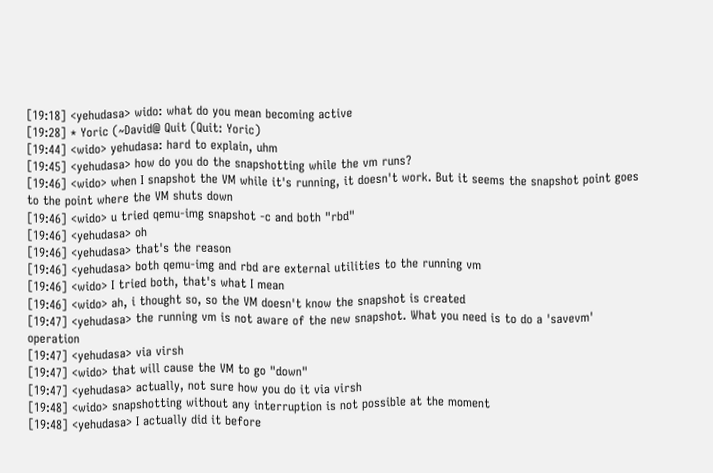[19:18] <yehudasa> wido: what do you mean becoming active
[19:28] * Yoric (~David@ Quit (Quit: Yoric)
[19:44] <wido> yehudasa: hard to explain, uhm
[19:45] <yehudasa> how do you do the snapshotting while the vm runs?
[19:46] <wido> when I snapshot the VM while it's running, it doesn't work. But it seems the snapshot point goes to the point where the VM shuts down
[19:46] <wido> u tried qemu-img snapshot -c and both "rbd"
[19:46] <yehudasa> oh
[19:46] <yehudasa> that's the reason
[19:46] <yehudasa> both qemu-img and rbd are external utilities to the running vm
[19:46] <wido> I tried both, that's what I mean
[19:46] <wido> ah, i thought so, so the VM doesn't know the snapshot is created
[19:47] <yehudasa> the running vm is not aware of the new snapshot. What you need is to do a 'savevm' operation
[19:47] <yehudasa> via virsh
[19:47] <wido> that will cause the VM to go "down"
[19:47] <yehudasa> actually, not sure how you do it via virsh
[19:48] <wido> snapshotting without any interruption is not possible at the moment
[19:48] <yehudasa> I actually did it before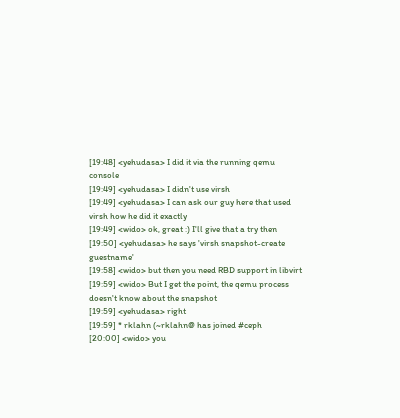[19:48] <yehudasa> I did it via the running qemu console
[19:49] <yehudasa> I didn't use virsh
[19:49] <yehudasa> I can ask our guy here that used virsh how he did it exactly
[19:49] <wido> ok, great :) I'll give that a try then
[19:50] <yehudasa> he says 'virsh snapshot-create guestname'
[19:58] <wido> but then you need RBD support in libvirt
[19:59] <wido> But I get the point, the qemu process doesn't know about the snapshot
[19:59] <yehudasa> right
[19:59] * rklahn (~rklahn@ has joined #ceph
[20:00] <wido> you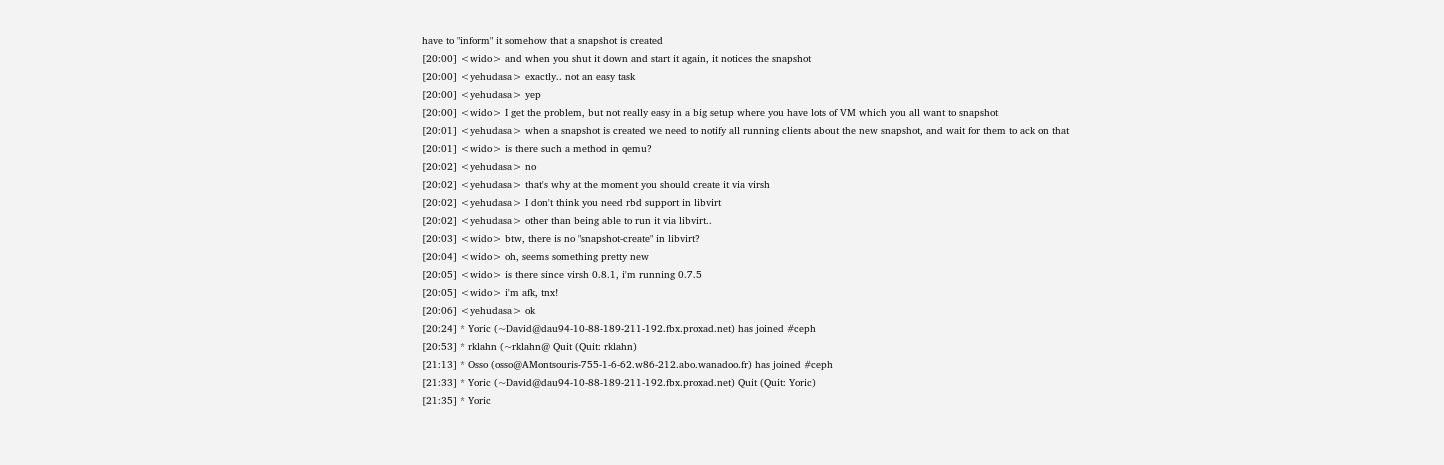have to "inform" it somehow that a snapshot is created
[20:00] <wido> and when you shut it down and start it again, it notices the snapshot
[20:00] <yehudasa> exactly.. not an easy task
[20:00] <yehudasa> yep
[20:00] <wido> I get the problem, but not really easy in a big setup where you have lots of VM which you all want to snapshot
[20:01] <yehudasa> when a snapshot is created we need to notify all running clients about the new snapshot, and wait for them to ack on that
[20:01] <wido> is there such a method in qemu?
[20:02] <yehudasa> no
[20:02] <yehudasa> that's why at the moment you should create it via virsh
[20:02] <yehudasa> I don't think you need rbd support in libvirt
[20:02] <yehudasa> other than being able to run it via libvirt..
[20:03] <wido> btw, there is no "snapshot-create" in libvirt?
[20:04] <wido> oh, seems something pretty new
[20:05] <wido> is there since virsh 0.8.1, i'm running 0.7.5
[20:05] <wido> i'm afk, tnx!
[20:06] <yehudasa> ok
[20:24] * Yoric (~David@dau94-10-88-189-211-192.fbx.proxad.net) has joined #ceph
[20:53] * rklahn (~rklahn@ Quit (Quit: rklahn)
[21:13] * Osso (osso@AMontsouris-755-1-6-62.w86-212.abo.wanadoo.fr) has joined #ceph
[21:33] * Yoric (~David@dau94-10-88-189-211-192.fbx.proxad.net) Quit (Quit: Yoric)
[21:35] * Yoric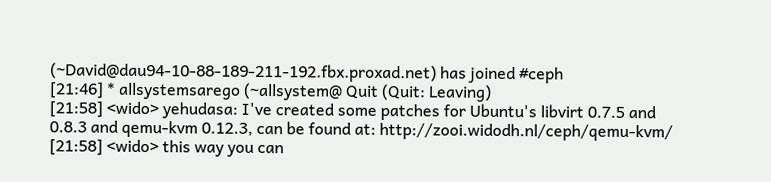(~David@dau94-10-88-189-211-192.fbx.proxad.net) has joined #ceph
[21:46] * allsystemsarego (~allsystem@ Quit (Quit: Leaving)
[21:58] <wido> yehudasa: I've created some patches for Ubuntu's libvirt 0.7.5 and 0.8.3 and qemu-kvm 0.12.3, can be found at: http://zooi.widodh.nl/ceph/qemu-kvm/
[21:58] <wido> this way you can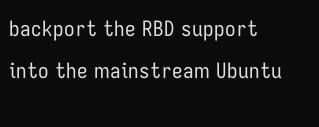backport the RBD support into the mainstream Ubuntu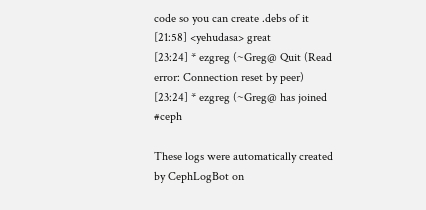code so you can create .debs of it
[21:58] <yehudasa> great
[23:24] * ezgreg (~Greg@ Quit (Read error: Connection reset by peer)
[23:24] * ezgreg (~Greg@ has joined #ceph

These logs were automatically created by CephLogBot on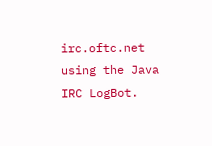irc.oftc.net using the Java IRC LogBot.